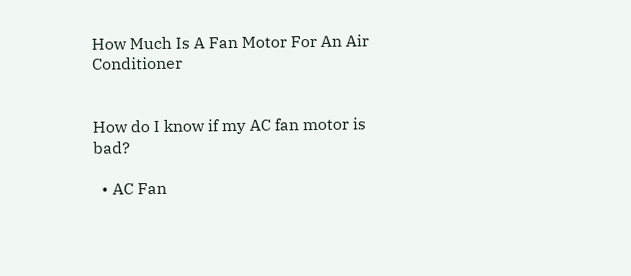How Much Is A Fan Motor For An Air Conditioner


How do I know if my AC fan motor is bad?

  • AC Fan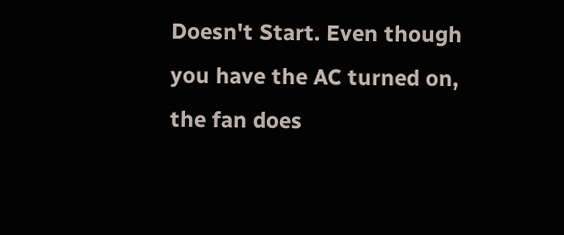Doesn't Start. Even though you have the AC turned on, the fan does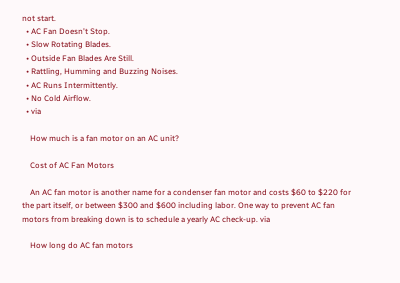not start.
  • AC Fan Doesn't Stop.
  • Slow Rotating Blades.
  • Outside Fan Blades Are Still.
  • Rattling, Humming and Buzzing Noises.
  • AC Runs Intermittently.
  • No Cold Airflow.
  • via

    How much is a fan motor on an AC unit?

    Cost of AC Fan Motors

    An AC fan motor is another name for a condenser fan motor and costs $60 to $220 for the part itself, or between $300 and $600 including labor. One way to prevent AC fan motors from breaking down is to schedule a yearly AC check-up. via

    How long do AC fan motors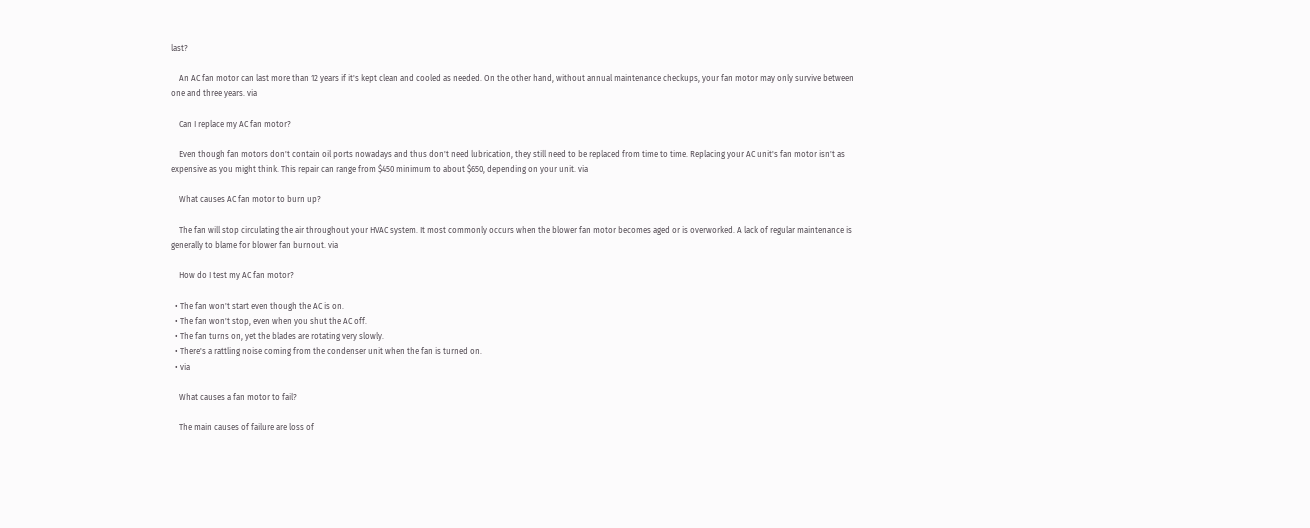last?

    An AC fan motor can last more than 12 years if it's kept clean and cooled as needed. On the other hand, without annual maintenance checkups, your fan motor may only survive between one and three years. via

    Can I replace my AC fan motor?

    Even though fan motors don't contain oil ports nowadays and thus don't need lubrication, they still need to be replaced from time to time. Replacing your AC unit's fan motor isn't as expensive as you might think. This repair can range from $450 minimum to about $650, depending on your unit. via

    What causes AC fan motor to burn up?

    The fan will stop circulating the air throughout your HVAC system. It most commonly occurs when the blower fan motor becomes aged or is overworked. A lack of regular maintenance is generally to blame for blower fan burnout. via

    How do I test my AC fan motor?

  • The fan won't start even though the AC is on.
  • The fan won't stop, even when you shut the AC off.
  • The fan turns on, yet the blades are rotating very slowly.
  • There's a rattling noise coming from the condenser unit when the fan is turned on.
  • via

    What causes a fan motor to fail?

    The main causes of failure are loss of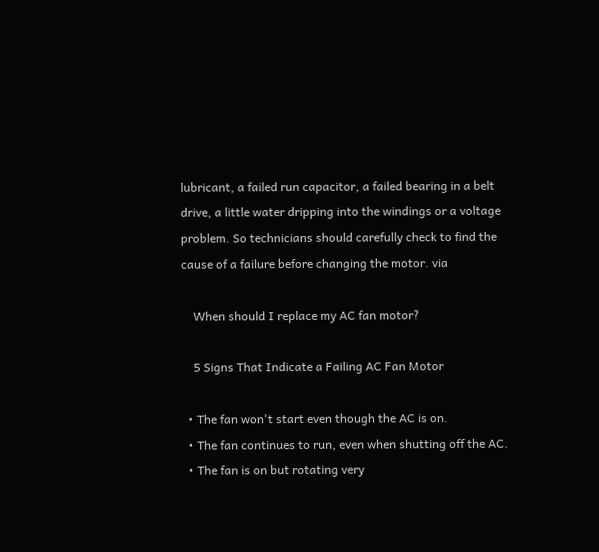lubricant, a failed run capacitor, a failed bearing in a belt drive, a little water dripping into the windings or a voltage problem. So technicians should carefully check to find the cause of a failure before changing the motor. via

    When should I replace my AC fan motor?

    5 Signs That Indicate a Failing AC Fan Motor

  • The fan won't start even though the AC is on.
  • The fan continues to run, even when shutting off the AC.
  • The fan is on but rotating very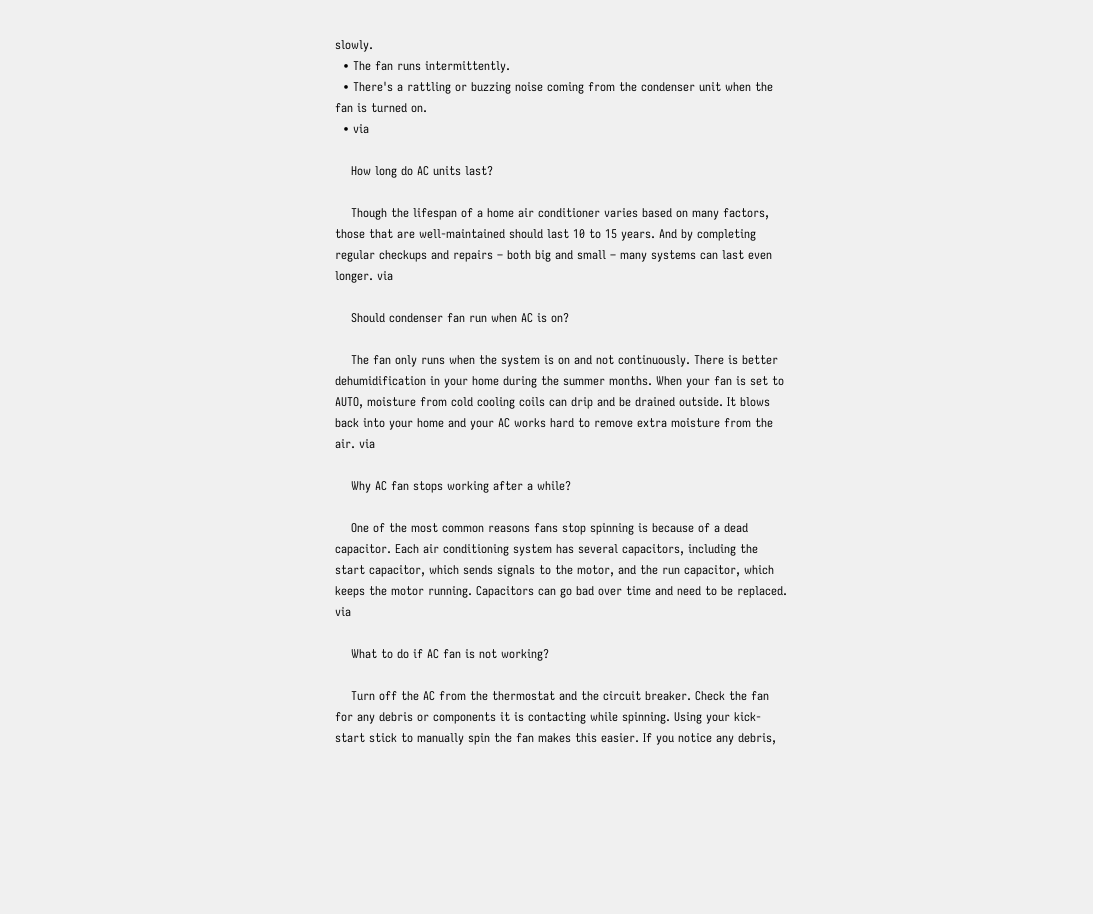slowly.
  • The fan runs intermittently.
  • There's a rattling or buzzing noise coming from the condenser unit when the fan is turned on.
  • via

    How long do AC units last?

    Though the lifespan of a home air conditioner varies based on many factors, those that are well-maintained should last 10 to 15 years. And by completing regular checkups and repairs – both big and small – many systems can last even longer. via

    Should condenser fan run when AC is on?

    The fan only runs when the system is on and not continuously. There is better dehumidification in your home during the summer months. When your fan is set to AUTO, moisture from cold cooling coils can drip and be drained outside. It blows back into your home and your AC works hard to remove extra moisture from the air. via

    Why AC fan stops working after a while?

    One of the most common reasons fans stop spinning is because of a dead capacitor. Each air conditioning system has several capacitors, including the start capacitor, which sends signals to the motor, and the run capacitor, which keeps the motor running. Capacitors can go bad over time and need to be replaced. via

    What to do if AC fan is not working?

    Turn off the AC from the thermostat and the circuit breaker. Check the fan for any debris or components it is contacting while spinning. Using your kick-start stick to manually spin the fan makes this easier. If you notice any debris,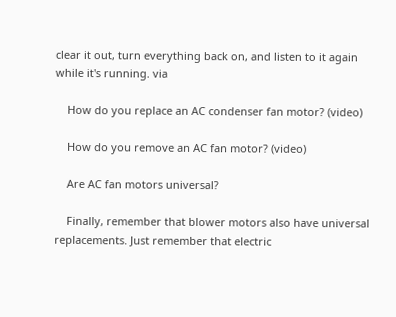clear it out, turn everything back on, and listen to it again while it's running. via

    How do you replace an AC condenser fan motor? (video)

    How do you remove an AC fan motor? (video)

    Are AC fan motors universal?

    Finally, remember that blower motors also have universal replacements. Just remember that electric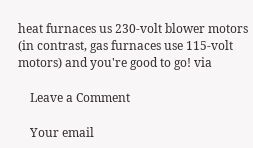heat furnaces us 230-volt blower motors (in contrast, gas furnaces use 115-volt motors) and you're good to go! via

    Leave a Comment

    Your email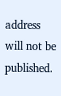address will not be published.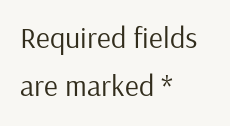Required fields are marked *